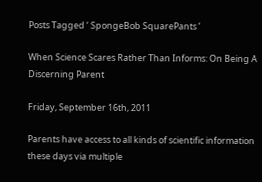Posts Tagged ‘ SpongeBob SquarePants ’

When Science Scares Rather Than Informs: On Being A Discerning Parent

Friday, September 16th, 2011

Parents have access to all kinds of scientific information these days via multiple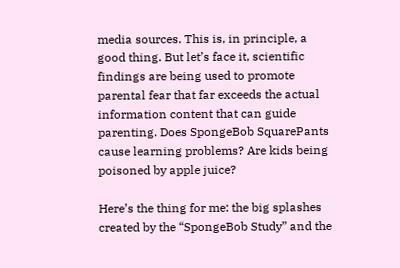media sources. This is, in principle, a good thing. But let’s face it, scientific findings are being used to promote parental fear that far exceeds the actual information content that can guide parenting. Does SpongeBob SquarePants cause learning problems? Are kids being poisoned by apple juice?

Here’s the thing for me: the big splashes created by the “SpongeBob Study” and the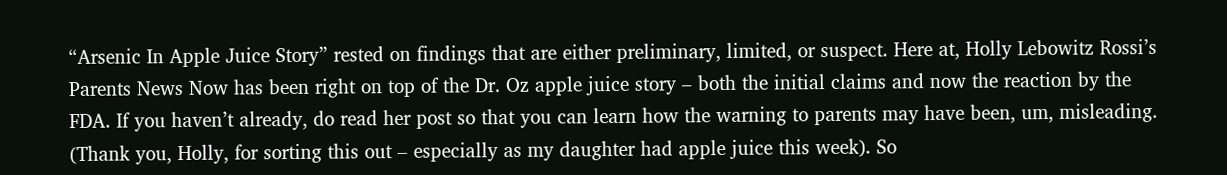“Arsenic In Apple Juice Story” rested on findings that are either preliminary, limited, or suspect. Here at, Holly Lebowitz Rossi’s Parents News Now has been right on top of the Dr. Oz apple juice story – both the initial claims and now the reaction by the FDA. If you haven’t already, do read her post so that you can learn how the warning to parents may have been, um, misleading. (Thank you, Holly, for sorting this out – especially as my daughter had apple juice this week). So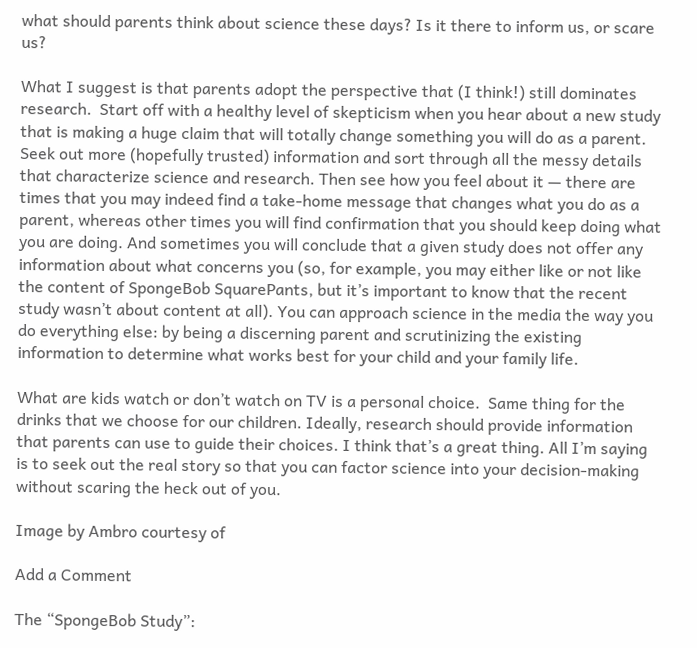what should parents think about science these days? Is it there to inform us, or scare us?

What I suggest is that parents adopt the perspective that (I think!) still dominates research.  Start off with a healthy level of skepticism when you hear about a new study that is making a huge claim that will totally change something you will do as a parent. Seek out more (hopefully trusted) information and sort through all the messy details that characterize science and research. Then see how you feel about it — there are times that you may indeed find a take-home message that changes what you do as a parent, whereas other times you will find confirmation that you should keep doing what you are doing. And sometimes you will conclude that a given study does not offer any information about what concerns you (so, for example, you may either like or not like the content of SpongeBob SquarePants, but it’s important to know that the recent study wasn’t about content at all). You can approach science in the media the way you do everything else: by being a discerning parent and scrutinizing the existing information to determine what works best for your child and your family life.

What are kids watch or don’t watch on TV is a personal choice.  Same thing for the drinks that we choose for our children. Ideally, research should provide information that parents can use to guide their choices. I think that’s a great thing. All I’m saying is to seek out the real story so that you can factor science into your decision-making without scaring the heck out of you.

Image by Ambro courtesy of

Add a Comment

The “SpongeBob Study”: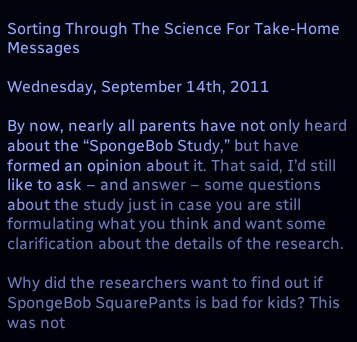Sorting Through The Science For Take-Home Messages

Wednesday, September 14th, 2011

By now, nearly all parents have not only heard about the “SpongeBob Study,” but have formed an opinion about it. That said, I’d still like to ask – and answer – some questions about the study just in case you are still formulating what you think and want some clarification about the details of the research.

Why did the researchers want to find out if SpongeBob SquarePants is bad for kids? This was not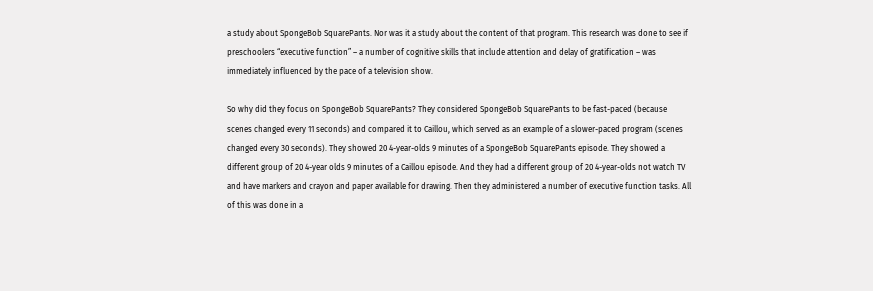a study about SpongeBob SquarePants. Nor was it a study about the content of that program. This research was done to see if preschoolers “executive function” – a number of cognitive skills that include attention and delay of gratification – was immediately influenced by the pace of a television show.

So why did they focus on SpongeBob SquarePants? They considered SpongeBob SquarePants to be fast-paced (because scenes changed every 11 seconds) and compared it to Caillou, which served as an example of a slower-paced program (scenes changed every 30 seconds). They showed 20 4-year-olds 9 minutes of a SpongeBob SquarePants episode. They showed a different group of 20 4-year olds 9 minutes of a Caillou episode. And they had a different group of 20 4-year-olds not watch TV and have markers and crayon and paper available for drawing. Then they administered a number of executive function tasks. All of this was done in a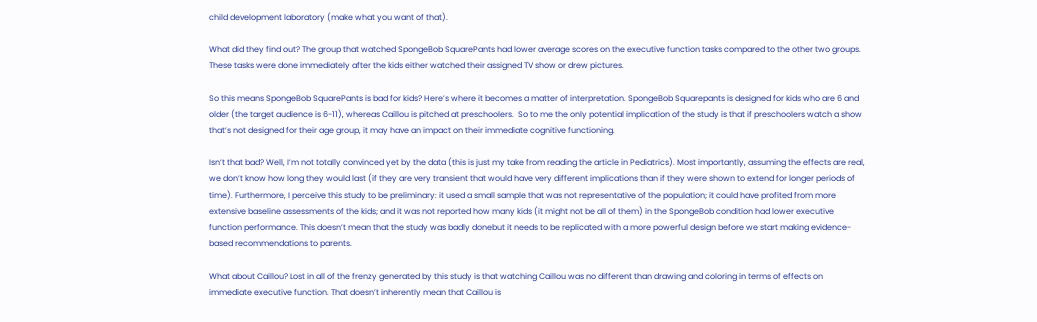child development laboratory (make what you want of that).

What did they find out? The group that watched SpongeBob SquarePants had lower average scores on the executive function tasks compared to the other two groups. These tasks were done immediately after the kids either watched their assigned TV show or drew pictures.

So this means SpongeBob SquarePants is bad for kids? Here’s where it becomes a matter of interpretation. SpongeBob Squarepants is designed for kids who are 6 and older (the target audience is 6-11), whereas Caillou is pitched at preschoolers.  So to me the only potential implication of the study is that if preschoolers watch a show that’s not designed for their age group, it may have an impact on their immediate cognitive functioning.

Isn’t that bad? Well, I’m not totally convinced yet by the data (this is just my take from reading the article in Pediatrics). Most importantly, assuming the effects are real, we don’t know how long they would last (if they are very transient that would have very different implications than if they were shown to extend for longer periods of time). Furthermore, I perceive this study to be preliminary: it used a small sample that was not representative of the population; it could have profited from more extensive baseline assessments of the kids; and it was not reported how many kids (it might not be all of them) in the SpongeBob condition had lower executive function performance. This doesn’t mean that the study was badly donebut it needs to be replicated with a more powerful design before we start making evidence-based recommendations to parents.

What about Caillou? Lost in all of the frenzy generated by this study is that watching Caillou was no different than drawing and coloring in terms of effects on immediate executive function. That doesn’t inherently mean that Caillou is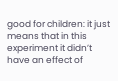good for children: it just means that in this experiment it didn’t have an effect of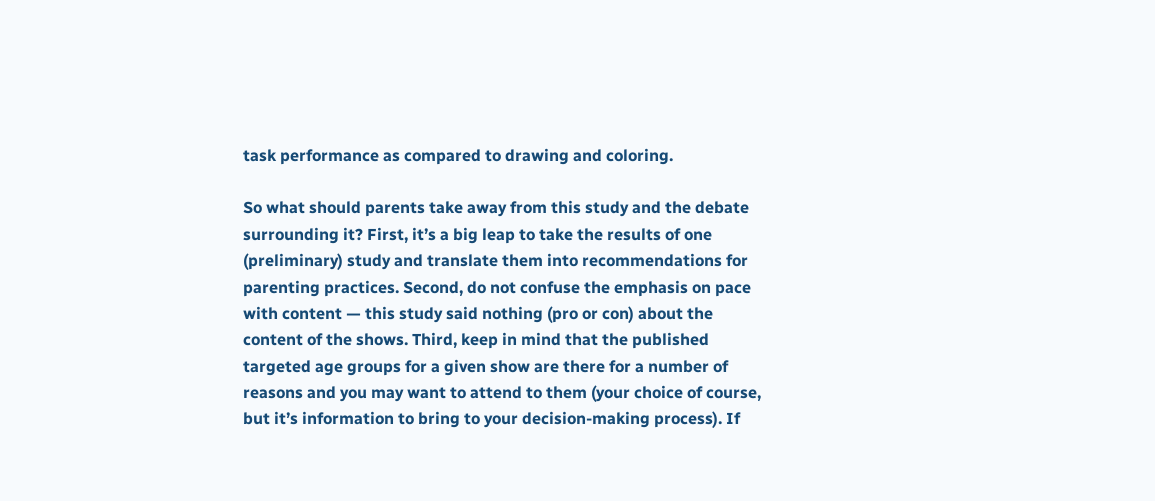task performance as compared to drawing and coloring.

So what should parents take away from this study and the debate surrounding it? First, it’s a big leap to take the results of one (preliminary) study and translate them into recommendations for parenting practices. Second, do not confuse the emphasis on pace with content — this study said nothing (pro or con) about the content of the shows. Third, keep in mind that the published targeted age groups for a given show are there for a number of reasons and you may want to attend to them (your choice of course, but it’s information to bring to your decision-making process). If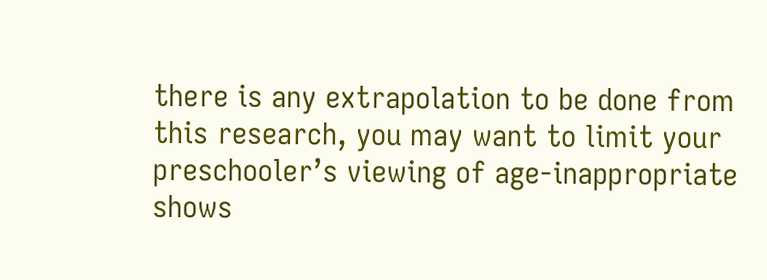there is any extrapolation to be done from this research, you may want to limit your preschooler’s viewing of age-inappropriate shows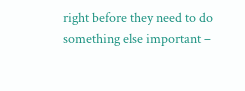right before they need to do something else important –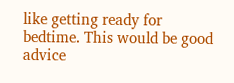like getting ready for bedtime. This would be good advice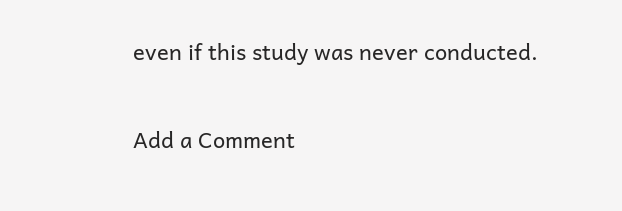even if this study was never conducted.

Add a Comment